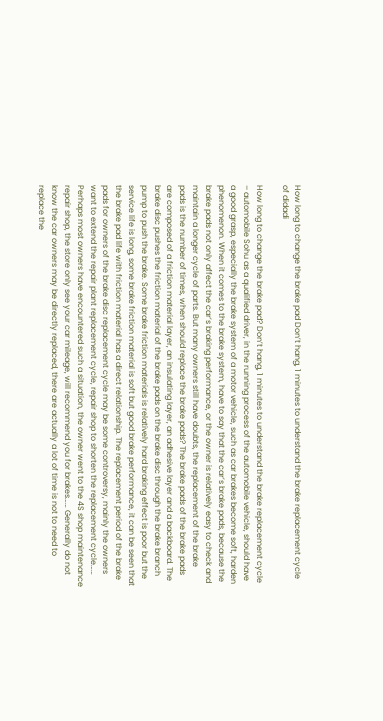How long to change the brake pad Don’t hang, 1 minutes to understand the brake replacement cycle of didadi

How long to change the brake pad? Don’t hang, 1 minutes to understand the brake replacement cycle – automobile Sohu as a qualified driver, in the running process of the automobile vehicle, should have a good grasp, especially the brake system of a motor vehicle, such as car brakes become soft, harden phenomenon. When it comes to the brake system, have to say that the car’s brake pads, because the brake pads not only affect the car’s braking performance, or the owner is relatively easy to check and maintain a longer cycle of parts. But many owners still have doubts, the replacement of the brake pads is the number of times, when should replace the brake pads? The brake pads of the brake pads are composed of a friction material layer, an insulating layer, an adhesive layer and a backboard. The brake disc pushes the friction material of the brake pads on the brake disc through the brake branch pump to push the brake. Some brake friction materials is relatively hard braking effect is poor but the service life is long, some brake friction material is soft but good brake performance, it can be seen that the brake pad life with friction material has a direct relationship. The replacement period of the brake pads for owners of the brake disc replacement cycle may be some controversy, mainly the owners want to extend the repair plant replacement cycle, repair shop to shorten the replacement cycle…… Perhaps most owners have encountered such a situation, the owner went to the 4S shop maintenance repair shop, the store only see your car mileage, will recommend you for brakes…… Generally do not know the car owners may be directly replaced, there are actually a lot of time is not to need to replace the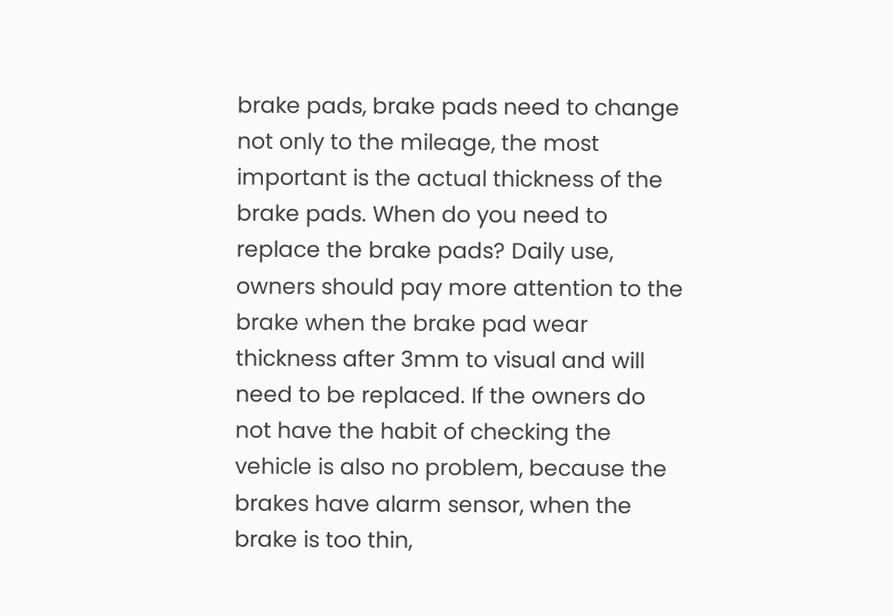brake pads, brake pads need to change not only to the mileage, the most important is the actual thickness of the brake pads. When do you need to replace the brake pads? Daily use, owners should pay more attention to the brake when the brake pad wear thickness after 3mm to visual and will need to be replaced. If the owners do not have the habit of checking the vehicle is also no problem, because the brakes have alarm sensor, when the brake is too thin,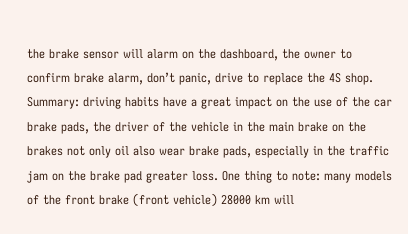the brake sensor will alarm on the dashboard, the owner to confirm brake alarm, don’t panic, drive to replace the 4S shop. Summary: driving habits have a great impact on the use of the car brake pads, the driver of the vehicle in the main brake on the brakes not only oil also wear brake pads, especially in the traffic jam on the brake pad greater loss. One thing to note: many models of the front brake (front vehicle) 28000 km will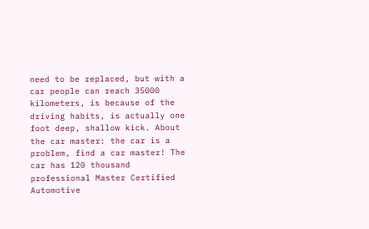need to be replaced, but with a car people can reach 35000 kilometers, is because of the driving habits, is actually one foot deep, shallow kick. About the car master: the car is a problem, find a car master! The car has 120 thousand professional Master Certified Automotive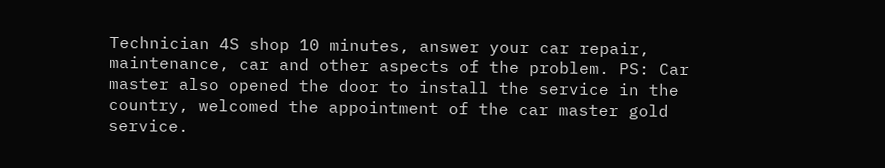Technician 4S shop 10 minutes, answer your car repair, maintenance, car and other aspects of the problem. PS: Car master also opened the door to install the service in the country, welcomed the appointment of the car master gold service.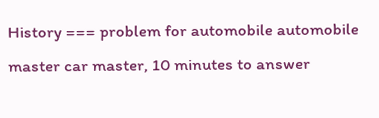History === problem for automobile automobile master car master, 10 minutes to answer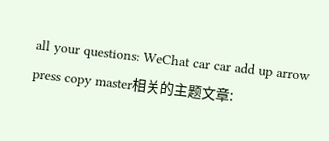all your questions: WeChat car car add up arrow press copy master相关的主题文章: